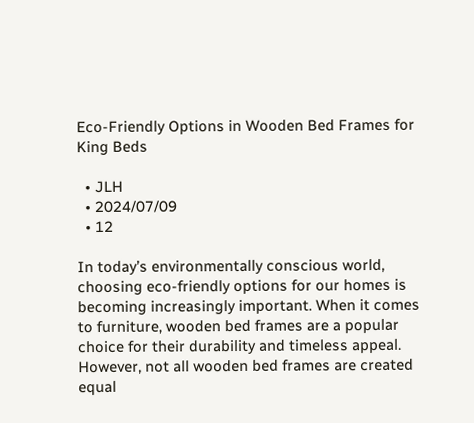Eco-Friendly Options in Wooden Bed Frames for King Beds

  • JLH
  • 2024/07/09
  • 12

In today’s environmentally conscious world, choosing eco-friendly options for our homes is becoming increasingly important. When it comes to furniture, wooden bed frames are a popular choice for their durability and timeless appeal. However, not all wooden bed frames are created equal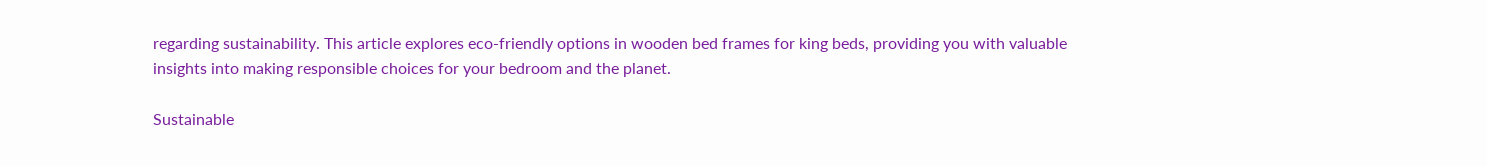regarding sustainability. This article explores eco-friendly options in wooden bed frames for king beds, providing you with valuable insights into making responsible choices for your bedroom and the planet.

Sustainable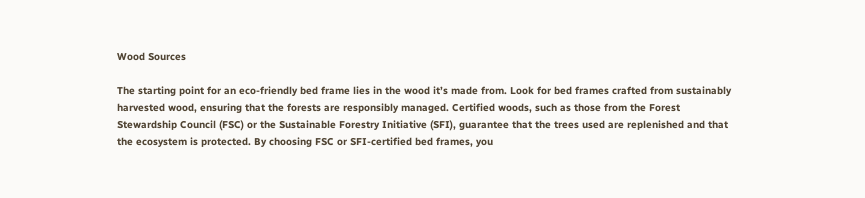Wood Sources

The starting point for an eco-friendly bed frame lies in the wood it’s made from. Look for bed frames crafted from sustainably harvested wood, ensuring that the forests are responsibly managed. Certified woods, such as those from the Forest Stewardship Council (FSC) or the Sustainable Forestry Initiative (SFI), guarantee that the trees used are replenished and that the ecosystem is protected. By choosing FSC or SFI-certified bed frames, you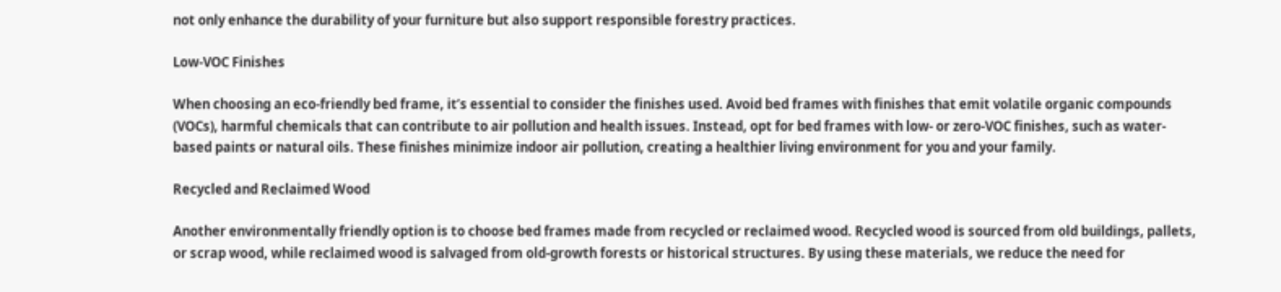not only enhance the durability of your furniture but also support responsible forestry practices.

Low-VOC Finishes

When choosing an eco-friendly bed frame, it’s essential to consider the finishes used. Avoid bed frames with finishes that emit volatile organic compounds (VOCs), harmful chemicals that can contribute to air pollution and health issues. Instead, opt for bed frames with low- or zero-VOC finishes, such as water-based paints or natural oils. These finishes minimize indoor air pollution, creating a healthier living environment for you and your family.

Recycled and Reclaimed Wood

Another environmentally friendly option is to choose bed frames made from recycled or reclaimed wood. Recycled wood is sourced from old buildings, pallets, or scrap wood, while reclaimed wood is salvaged from old-growth forests or historical structures. By using these materials, we reduce the need for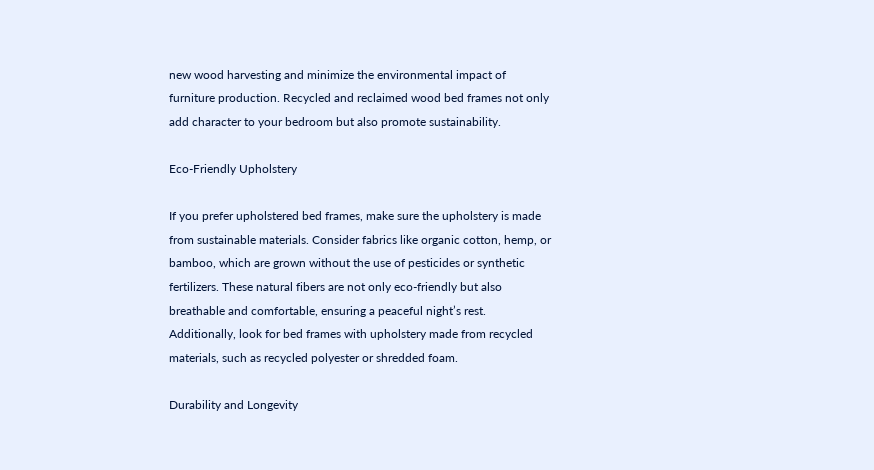new wood harvesting and minimize the environmental impact of furniture production. Recycled and reclaimed wood bed frames not only add character to your bedroom but also promote sustainability.

Eco-Friendly Upholstery

If you prefer upholstered bed frames, make sure the upholstery is made from sustainable materials. Consider fabrics like organic cotton, hemp, or bamboo, which are grown without the use of pesticides or synthetic fertilizers. These natural fibers are not only eco-friendly but also breathable and comfortable, ensuring a peaceful night’s rest. Additionally, look for bed frames with upholstery made from recycled materials, such as recycled polyester or shredded foam.

Durability and Longevity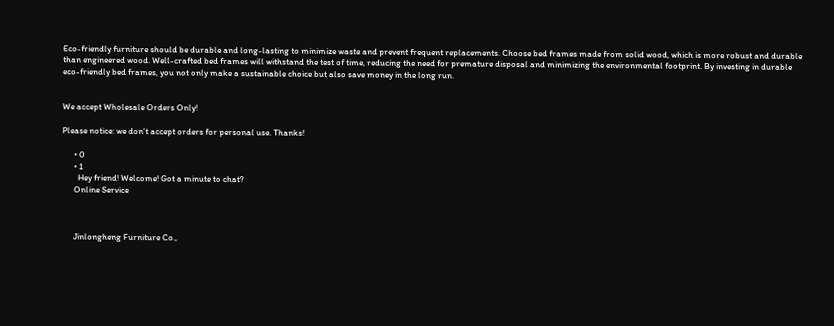Eco-friendly furniture should be durable and long-lasting to minimize waste and prevent frequent replacements. Choose bed frames made from solid wood, which is more robust and durable than engineered wood. Well-crafted bed frames will withstand the test of time, reducing the need for premature disposal and minimizing the environmental footprint. By investing in durable eco-friendly bed frames, you not only make a sustainable choice but also save money in the long run.


We accept Wholesale Orders Only!

Please notice: we don't accept orders for personal use. Thanks!

      • 0
      • 1
        Hey friend! Welcome! Got a minute to chat?
      Online Service



      Jinlongheng Furniture Co.,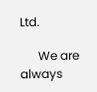Ltd.

      We are always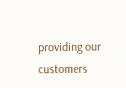providing our customers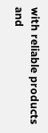with reliable products and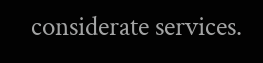considerate services.